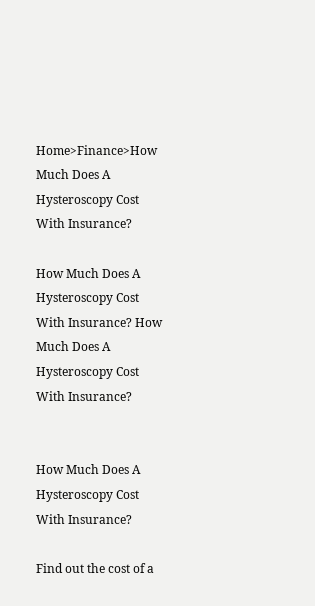Home>Finance>How Much Does A Hysteroscopy Cost With Insurance?

How Much Does A Hysteroscopy Cost With Insurance? How Much Does A Hysteroscopy Cost With Insurance?


How Much Does A Hysteroscopy Cost With Insurance?

Find out the cost of a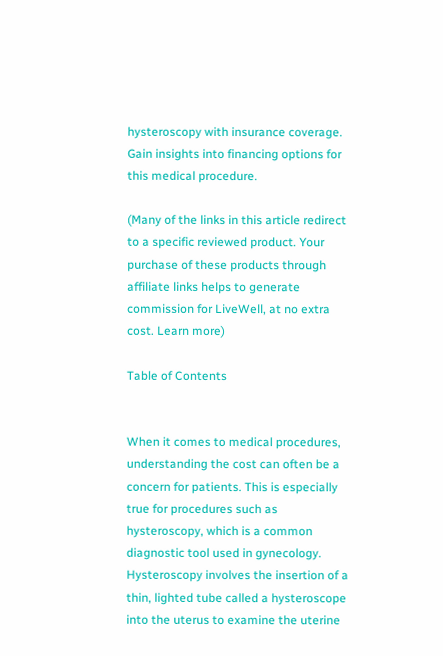hysteroscopy with insurance coverage. Gain insights into financing options for this medical procedure.

(Many of the links in this article redirect to a specific reviewed product. Your purchase of these products through affiliate links helps to generate commission for LiveWell, at no extra cost. Learn more)

Table of Contents


When it comes to medical procedures, understanding the cost can often be a concern for patients. This is especially true for procedures such as hysteroscopy, which is a common diagnostic tool used in gynecology. Hysteroscopy involves the insertion of a thin, lighted tube called a hysteroscope into the uterus to examine the uterine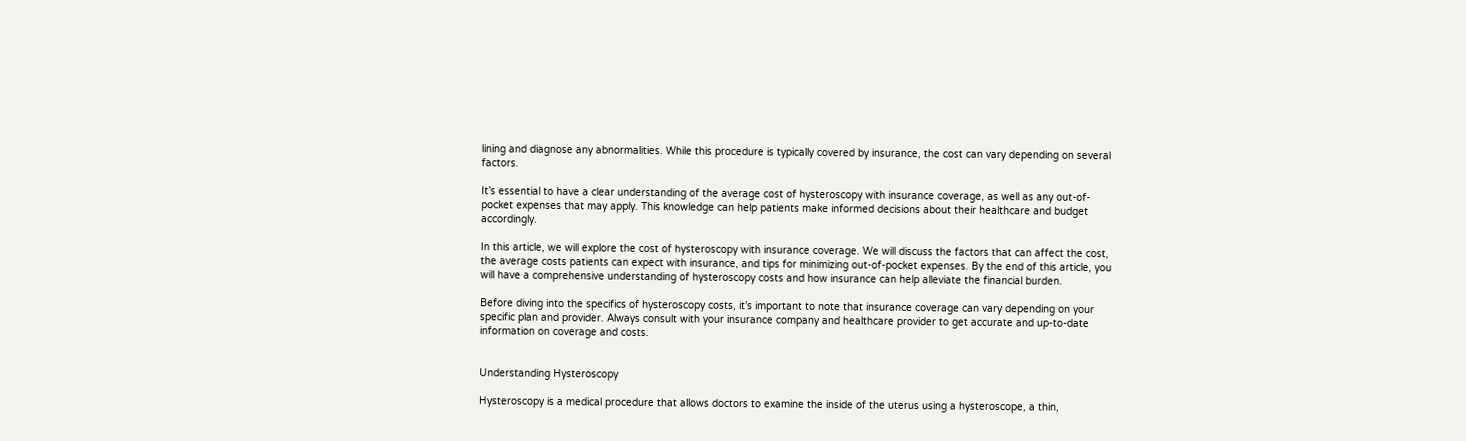lining and diagnose any abnormalities. While this procedure is typically covered by insurance, the cost can vary depending on several factors.

It’s essential to have a clear understanding of the average cost of hysteroscopy with insurance coverage, as well as any out-of-pocket expenses that may apply. This knowledge can help patients make informed decisions about their healthcare and budget accordingly.

In this article, we will explore the cost of hysteroscopy with insurance coverage. We will discuss the factors that can affect the cost, the average costs patients can expect with insurance, and tips for minimizing out-of-pocket expenses. By the end of this article, you will have a comprehensive understanding of hysteroscopy costs and how insurance can help alleviate the financial burden.

Before diving into the specifics of hysteroscopy costs, it’s important to note that insurance coverage can vary depending on your specific plan and provider. Always consult with your insurance company and healthcare provider to get accurate and up-to-date information on coverage and costs.


Understanding Hysteroscopy

Hysteroscopy is a medical procedure that allows doctors to examine the inside of the uterus using a hysteroscope, a thin,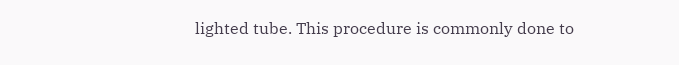lighted tube. This procedure is commonly done to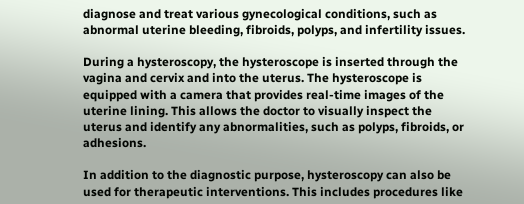diagnose and treat various gynecological conditions, such as abnormal uterine bleeding, fibroids, polyps, and infertility issues.

During a hysteroscopy, the hysteroscope is inserted through the vagina and cervix and into the uterus. The hysteroscope is equipped with a camera that provides real-time images of the uterine lining. This allows the doctor to visually inspect the uterus and identify any abnormalities, such as polyps, fibroids, or adhesions.

In addition to the diagnostic purpose, hysteroscopy can also be used for therapeutic interventions. This includes procedures like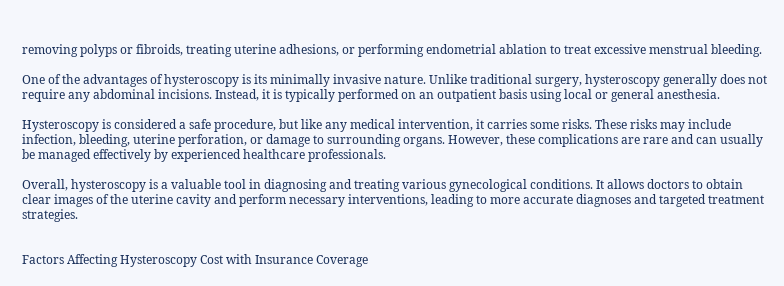removing polyps or fibroids, treating uterine adhesions, or performing endometrial ablation to treat excessive menstrual bleeding.

One of the advantages of hysteroscopy is its minimally invasive nature. Unlike traditional surgery, hysteroscopy generally does not require any abdominal incisions. Instead, it is typically performed on an outpatient basis using local or general anesthesia.

Hysteroscopy is considered a safe procedure, but like any medical intervention, it carries some risks. These risks may include infection, bleeding, uterine perforation, or damage to surrounding organs. However, these complications are rare and can usually be managed effectively by experienced healthcare professionals.

Overall, hysteroscopy is a valuable tool in diagnosing and treating various gynecological conditions. It allows doctors to obtain clear images of the uterine cavity and perform necessary interventions, leading to more accurate diagnoses and targeted treatment strategies.


Factors Affecting Hysteroscopy Cost with Insurance Coverage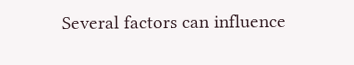Several factors can influence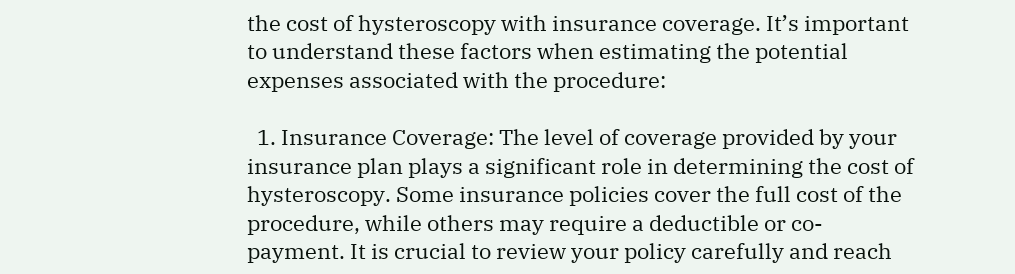the cost of hysteroscopy with insurance coverage. It’s important to understand these factors when estimating the potential expenses associated with the procedure:

  1. Insurance Coverage: The level of coverage provided by your insurance plan plays a significant role in determining the cost of hysteroscopy. Some insurance policies cover the full cost of the procedure, while others may require a deductible or co-payment. It is crucial to review your policy carefully and reach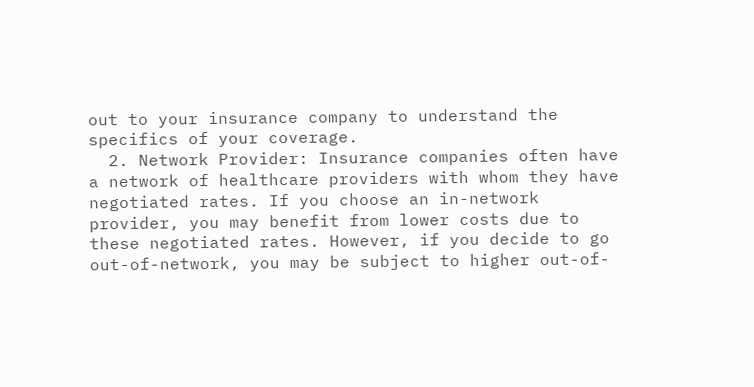out to your insurance company to understand the specifics of your coverage.
  2. Network Provider: Insurance companies often have a network of healthcare providers with whom they have negotiated rates. If you choose an in-network provider, you may benefit from lower costs due to these negotiated rates. However, if you decide to go out-of-network, you may be subject to higher out-of-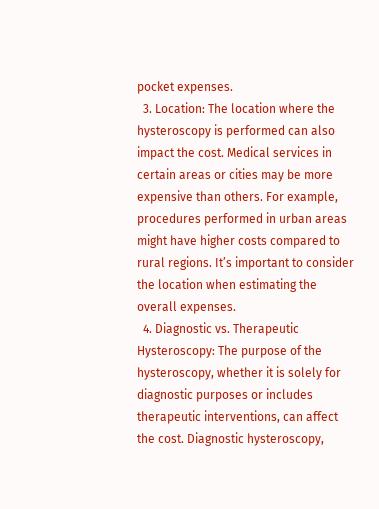pocket expenses.
  3. Location: The location where the hysteroscopy is performed can also impact the cost. Medical services in certain areas or cities may be more expensive than others. For example, procedures performed in urban areas might have higher costs compared to rural regions. It’s important to consider the location when estimating the overall expenses.
  4. Diagnostic vs. Therapeutic Hysteroscopy: The purpose of the hysteroscopy, whether it is solely for diagnostic purposes or includes therapeutic interventions, can affect the cost. Diagnostic hysteroscopy,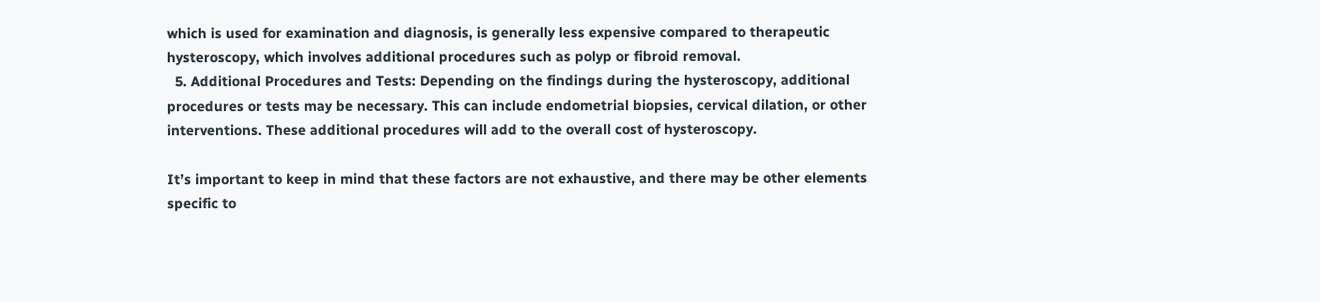which is used for examination and diagnosis, is generally less expensive compared to therapeutic hysteroscopy, which involves additional procedures such as polyp or fibroid removal.
  5. Additional Procedures and Tests: Depending on the findings during the hysteroscopy, additional procedures or tests may be necessary. This can include endometrial biopsies, cervical dilation, or other interventions. These additional procedures will add to the overall cost of hysteroscopy.

It’s important to keep in mind that these factors are not exhaustive, and there may be other elements specific to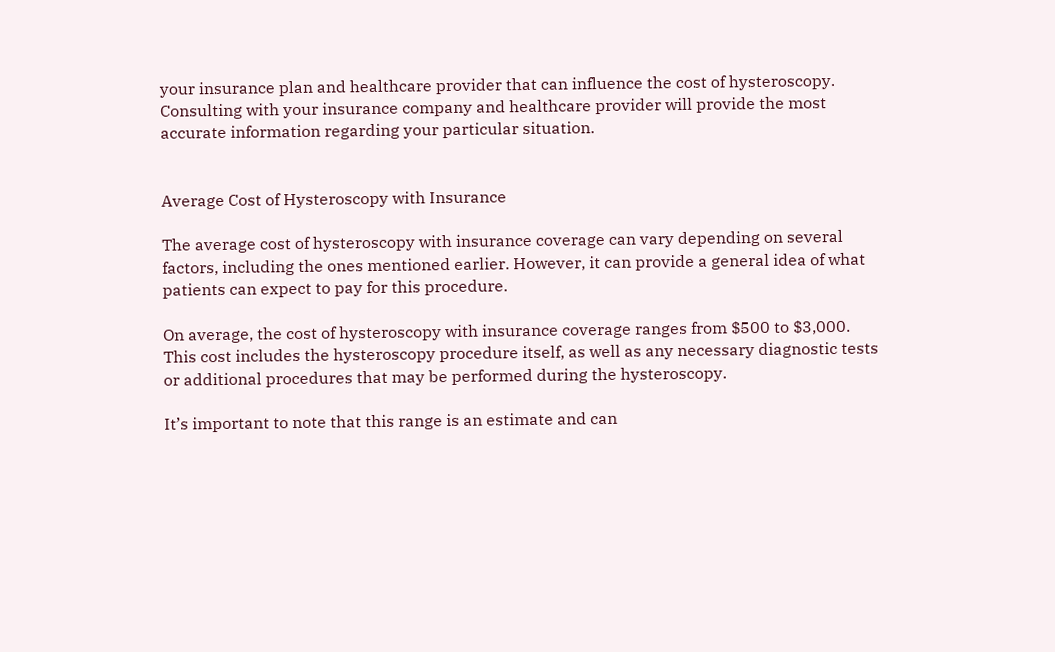your insurance plan and healthcare provider that can influence the cost of hysteroscopy. Consulting with your insurance company and healthcare provider will provide the most accurate information regarding your particular situation.


Average Cost of Hysteroscopy with Insurance

The average cost of hysteroscopy with insurance coverage can vary depending on several factors, including the ones mentioned earlier. However, it can provide a general idea of what patients can expect to pay for this procedure.

On average, the cost of hysteroscopy with insurance coverage ranges from $500 to $3,000. This cost includes the hysteroscopy procedure itself, as well as any necessary diagnostic tests or additional procedures that may be performed during the hysteroscopy.

It’s important to note that this range is an estimate and can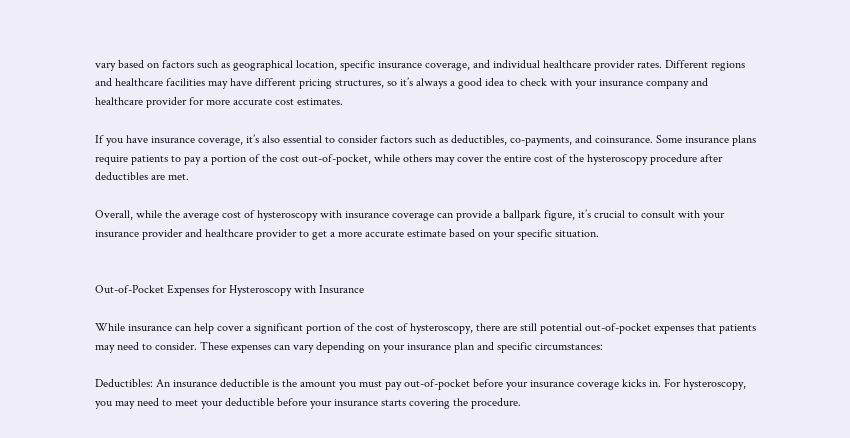vary based on factors such as geographical location, specific insurance coverage, and individual healthcare provider rates. Different regions and healthcare facilities may have different pricing structures, so it’s always a good idea to check with your insurance company and healthcare provider for more accurate cost estimates.

If you have insurance coverage, it’s also essential to consider factors such as deductibles, co-payments, and coinsurance. Some insurance plans require patients to pay a portion of the cost out-of-pocket, while others may cover the entire cost of the hysteroscopy procedure after deductibles are met.

Overall, while the average cost of hysteroscopy with insurance coverage can provide a ballpark figure, it’s crucial to consult with your insurance provider and healthcare provider to get a more accurate estimate based on your specific situation.


Out-of-Pocket Expenses for Hysteroscopy with Insurance

While insurance can help cover a significant portion of the cost of hysteroscopy, there are still potential out-of-pocket expenses that patients may need to consider. These expenses can vary depending on your insurance plan and specific circumstances:

Deductibles: An insurance deductible is the amount you must pay out-of-pocket before your insurance coverage kicks in. For hysteroscopy, you may need to meet your deductible before your insurance starts covering the procedure.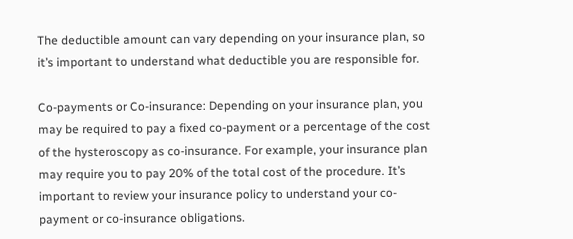The deductible amount can vary depending on your insurance plan, so it’s important to understand what deductible you are responsible for.

Co-payments or Co-insurance: Depending on your insurance plan, you may be required to pay a fixed co-payment or a percentage of the cost of the hysteroscopy as co-insurance. For example, your insurance plan may require you to pay 20% of the total cost of the procedure. It’s important to review your insurance policy to understand your co-payment or co-insurance obligations.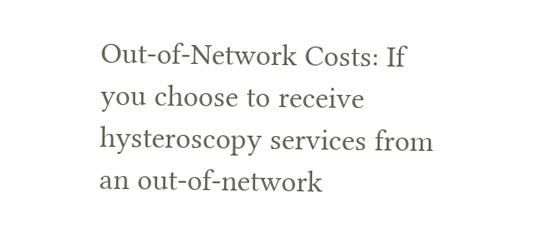Out-of-Network Costs: If you choose to receive hysteroscopy services from an out-of-network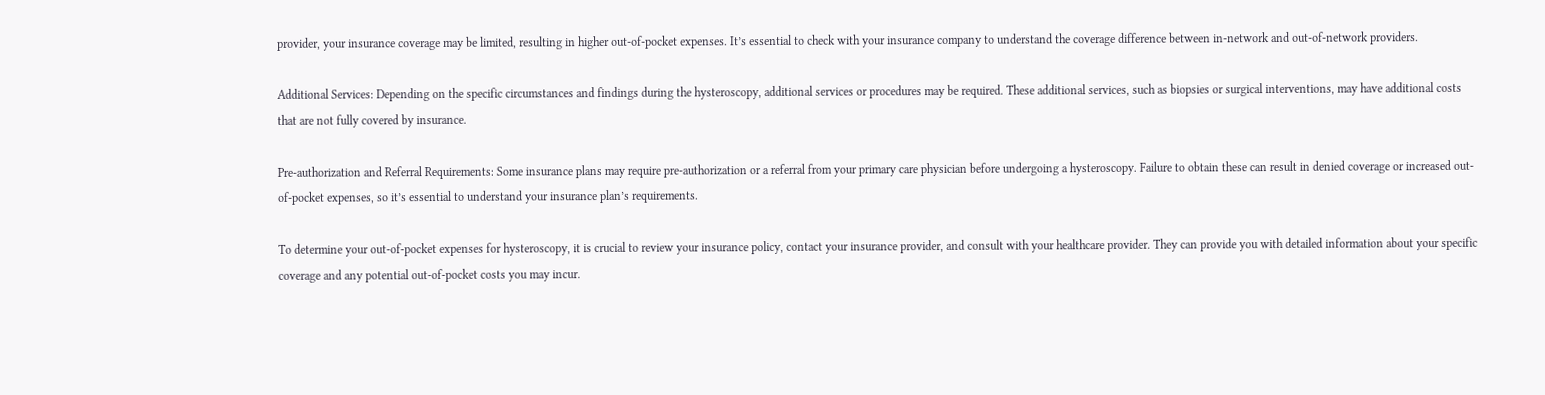provider, your insurance coverage may be limited, resulting in higher out-of-pocket expenses. It’s essential to check with your insurance company to understand the coverage difference between in-network and out-of-network providers.

Additional Services: Depending on the specific circumstances and findings during the hysteroscopy, additional services or procedures may be required. These additional services, such as biopsies or surgical interventions, may have additional costs that are not fully covered by insurance.

Pre-authorization and Referral Requirements: Some insurance plans may require pre-authorization or a referral from your primary care physician before undergoing a hysteroscopy. Failure to obtain these can result in denied coverage or increased out-of-pocket expenses, so it’s essential to understand your insurance plan’s requirements.

To determine your out-of-pocket expenses for hysteroscopy, it is crucial to review your insurance policy, contact your insurance provider, and consult with your healthcare provider. They can provide you with detailed information about your specific coverage and any potential out-of-pocket costs you may incur.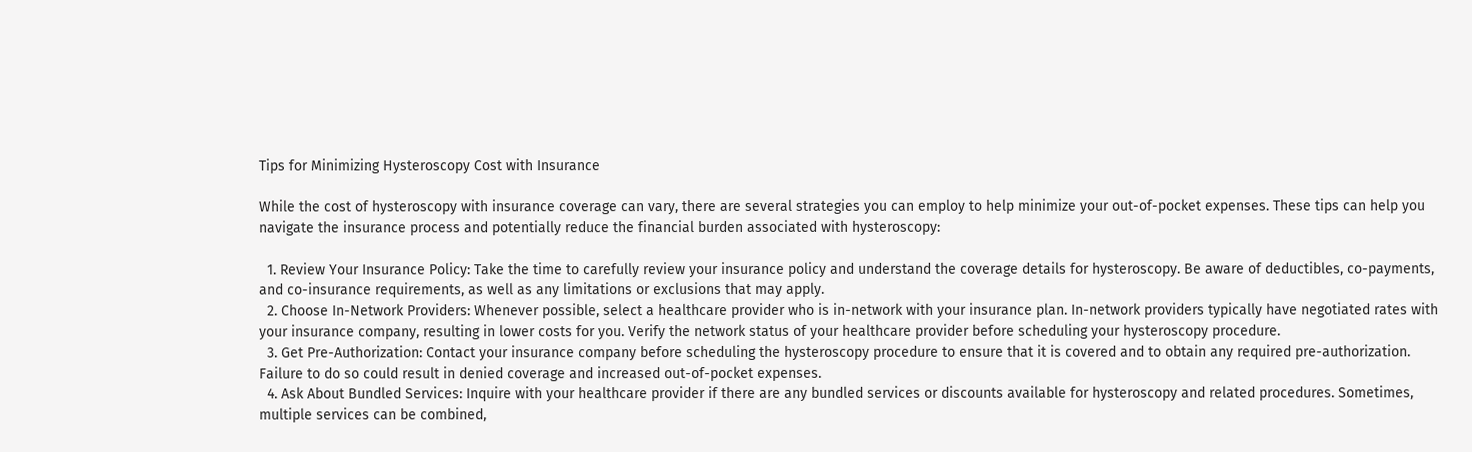Tips for Minimizing Hysteroscopy Cost with Insurance

While the cost of hysteroscopy with insurance coverage can vary, there are several strategies you can employ to help minimize your out-of-pocket expenses. These tips can help you navigate the insurance process and potentially reduce the financial burden associated with hysteroscopy:

  1. Review Your Insurance Policy: Take the time to carefully review your insurance policy and understand the coverage details for hysteroscopy. Be aware of deductibles, co-payments, and co-insurance requirements, as well as any limitations or exclusions that may apply.
  2. Choose In-Network Providers: Whenever possible, select a healthcare provider who is in-network with your insurance plan. In-network providers typically have negotiated rates with your insurance company, resulting in lower costs for you. Verify the network status of your healthcare provider before scheduling your hysteroscopy procedure.
  3. Get Pre-Authorization: Contact your insurance company before scheduling the hysteroscopy procedure to ensure that it is covered and to obtain any required pre-authorization. Failure to do so could result in denied coverage and increased out-of-pocket expenses.
  4. Ask About Bundled Services: Inquire with your healthcare provider if there are any bundled services or discounts available for hysteroscopy and related procedures. Sometimes, multiple services can be combined,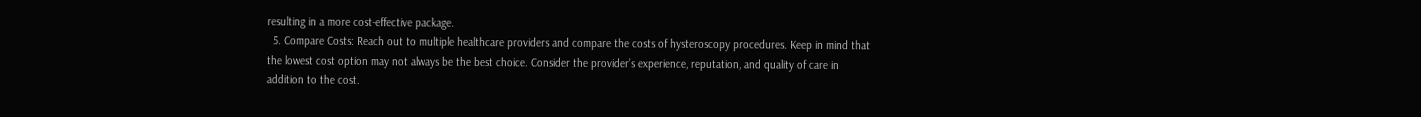resulting in a more cost-effective package.
  5. Compare Costs: Reach out to multiple healthcare providers and compare the costs of hysteroscopy procedures. Keep in mind that the lowest cost option may not always be the best choice. Consider the provider’s experience, reputation, and quality of care in addition to the cost.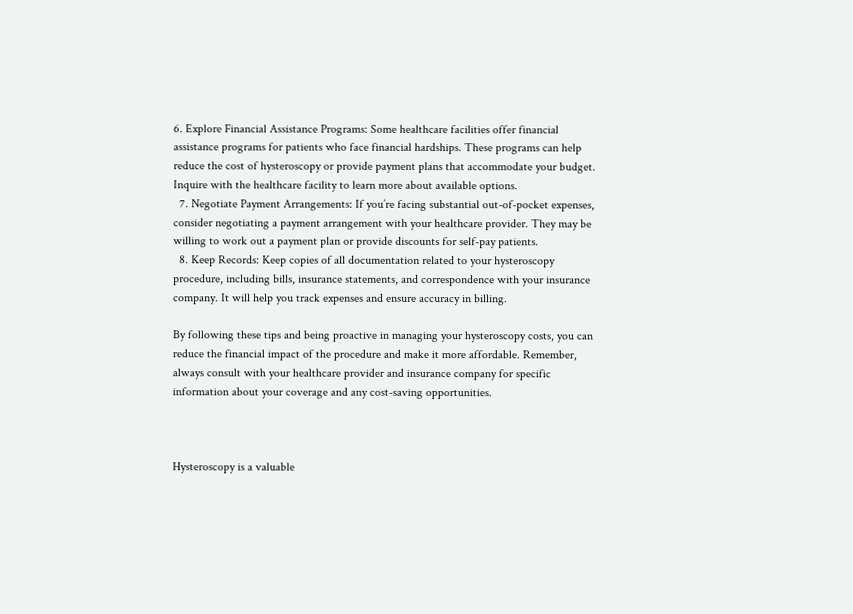6. Explore Financial Assistance Programs: Some healthcare facilities offer financial assistance programs for patients who face financial hardships. These programs can help reduce the cost of hysteroscopy or provide payment plans that accommodate your budget. Inquire with the healthcare facility to learn more about available options.
  7. Negotiate Payment Arrangements: If you’re facing substantial out-of-pocket expenses, consider negotiating a payment arrangement with your healthcare provider. They may be willing to work out a payment plan or provide discounts for self-pay patients.
  8. Keep Records: Keep copies of all documentation related to your hysteroscopy procedure, including bills, insurance statements, and correspondence with your insurance company. It will help you track expenses and ensure accuracy in billing.

By following these tips and being proactive in managing your hysteroscopy costs, you can reduce the financial impact of the procedure and make it more affordable. Remember, always consult with your healthcare provider and insurance company for specific information about your coverage and any cost-saving opportunities.



Hysteroscopy is a valuable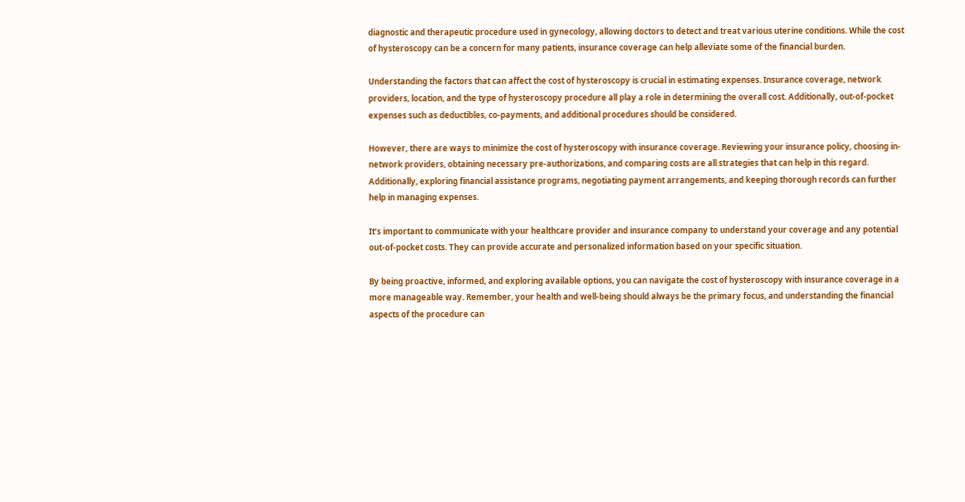diagnostic and therapeutic procedure used in gynecology, allowing doctors to detect and treat various uterine conditions. While the cost of hysteroscopy can be a concern for many patients, insurance coverage can help alleviate some of the financial burden.

Understanding the factors that can affect the cost of hysteroscopy is crucial in estimating expenses. Insurance coverage, network providers, location, and the type of hysteroscopy procedure all play a role in determining the overall cost. Additionally, out-of-pocket expenses such as deductibles, co-payments, and additional procedures should be considered.

However, there are ways to minimize the cost of hysteroscopy with insurance coverage. Reviewing your insurance policy, choosing in-network providers, obtaining necessary pre-authorizations, and comparing costs are all strategies that can help in this regard. Additionally, exploring financial assistance programs, negotiating payment arrangements, and keeping thorough records can further help in managing expenses.

It’s important to communicate with your healthcare provider and insurance company to understand your coverage and any potential out-of-pocket costs. They can provide accurate and personalized information based on your specific situation.

By being proactive, informed, and exploring available options, you can navigate the cost of hysteroscopy with insurance coverage in a more manageable way. Remember, your health and well-being should always be the primary focus, and understanding the financial aspects of the procedure can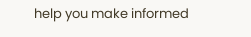help you make informed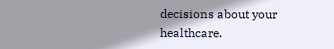decisions about your healthcare.